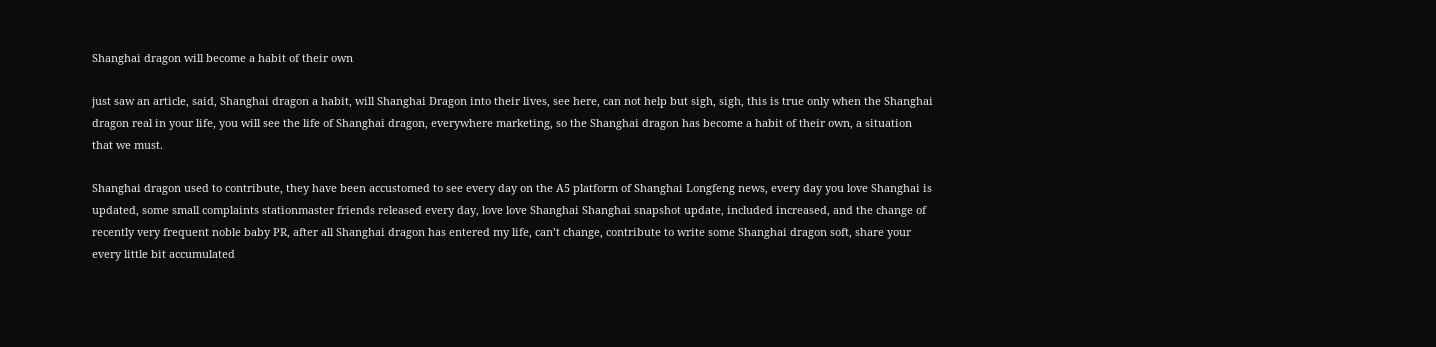Shanghai dragon will become a habit of their own

just saw an article, said, Shanghai dragon a habit, will Shanghai Dragon into their lives, see here, can not help but sigh, sigh, this is true only when the Shanghai dragon real in your life, you will see the life of Shanghai dragon, everywhere marketing, so the Shanghai dragon has become a habit of their own, a situation that we must.

Shanghai dragon used to contribute, they have been accustomed to see every day on the A5 platform of Shanghai Longfeng news, every day you love Shanghai is updated, some small complaints stationmaster friends released every day, love love Shanghai Shanghai snapshot update, included increased, and the change of recently very frequent noble baby PR, after all Shanghai dragon has entered my life, can’t change, contribute to write some Shanghai dragon soft, share your every little bit accumulated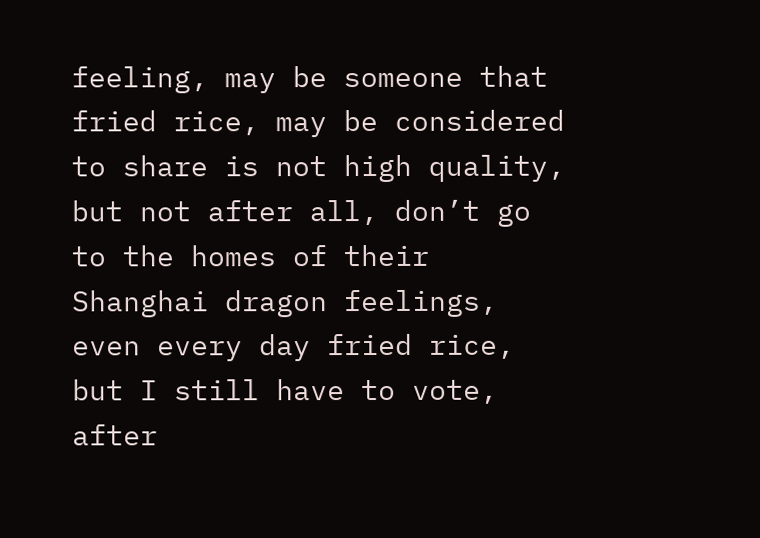feeling, may be someone that fried rice, may be considered to share is not high quality, but not after all, don’t go to the homes of their Shanghai dragon feelings, even every day fried rice, but I still have to vote, after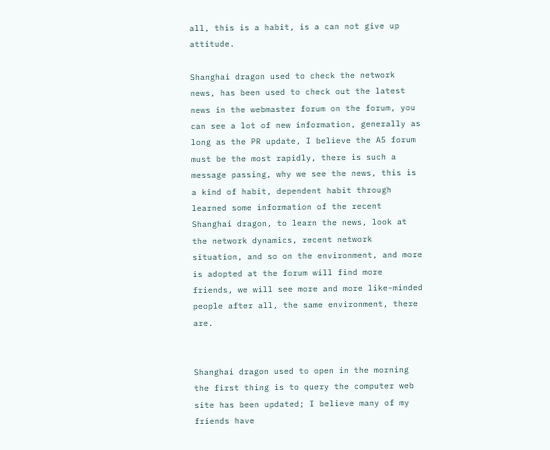all, this is a habit, is a can not give up attitude.

Shanghai dragon used to check the network news, has been used to check out the latest news in the webmaster forum on the forum, you can see a lot of new information, generally as long as the PR update, I believe the A5 forum must be the most rapidly, there is such a message passing, why we see the news, this is a kind of habit, dependent habit through learned some information of the recent Shanghai dragon, to learn the news, look at the network dynamics, recent network situation, and so on the environment, and more is adopted at the forum will find more friends, we will see more and more like-minded people after all, the same environment, there are.


Shanghai dragon used to open in the morning the first thing is to query the computer web site has been updated; I believe many of my friends have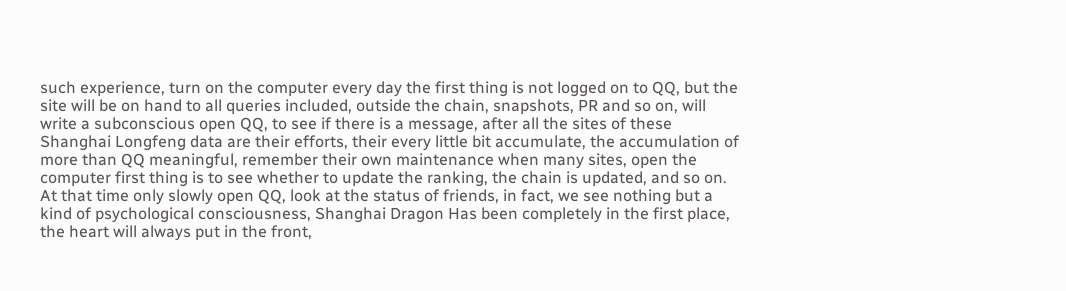such experience, turn on the computer every day the first thing is not logged on to QQ, but the site will be on hand to all queries included, outside the chain, snapshots, PR and so on, will write a subconscious open QQ, to see if there is a message, after all the sites of these Shanghai Longfeng data are their efforts, their every little bit accumulate, the accumulation of more than QQ meaningful, remember their own maintenance when many sites, open the computer first thing is to see whether to update the ranking, the chain is updated, and so on. At that time only slowly open QQ, look at the status of friends, in fact, we see nothing but a kind of psychological consciousness, Shanghai Dragon Has been completely in the first place, the heart will always put in the front,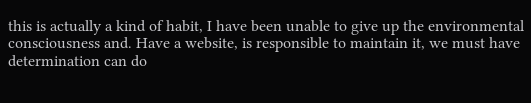this is actually a kind of habit, I have been unable to give up the environmental consciousness and. Have a website, is responsible to maintain it, we must have determination can do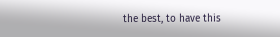the best, to have this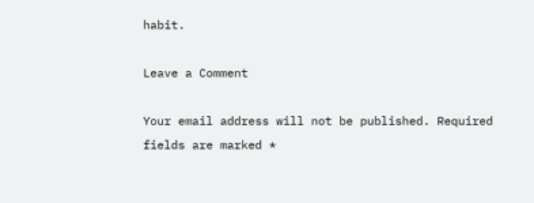habit.

Leave a Comment

Your email address will not be published. Required fields are marked *